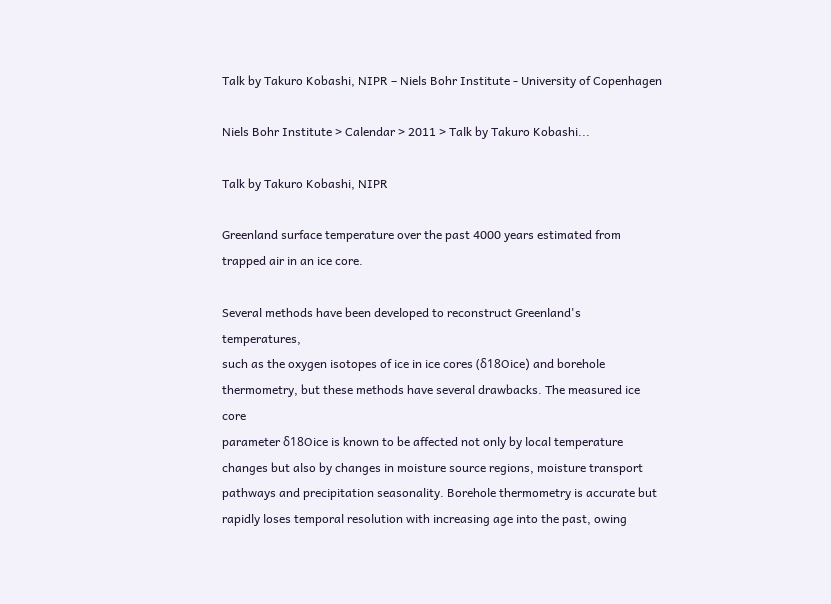Talk by Takuro Kobashi, NIPR – Niels Bohr Institute - University of Copenhagen

Niels Bohr Institute > Calendar > 2011 > Talk by Takuro Kobashi...

Talk by Takuro Kobashi, NIPR

Greenland surface temperature over the past 4000 years estimated from trapped air in an ice core.

Several methods have been developed to reconstruct Greenland's temperatures,
such as the oxygen isotopes of ice in ice cores (δ18Oice) and borehole
thermometry, but these methods have several drawbacks. The measured ice core
parameter δ18Oice is known to be affected not only by local temperature
changes but also by changes in moisture source regions, moisture transport
pathways and precipitation seasonality. Borehole thermometry is accurate but
rapidly loses temporal resolution with increasing age into the past, owing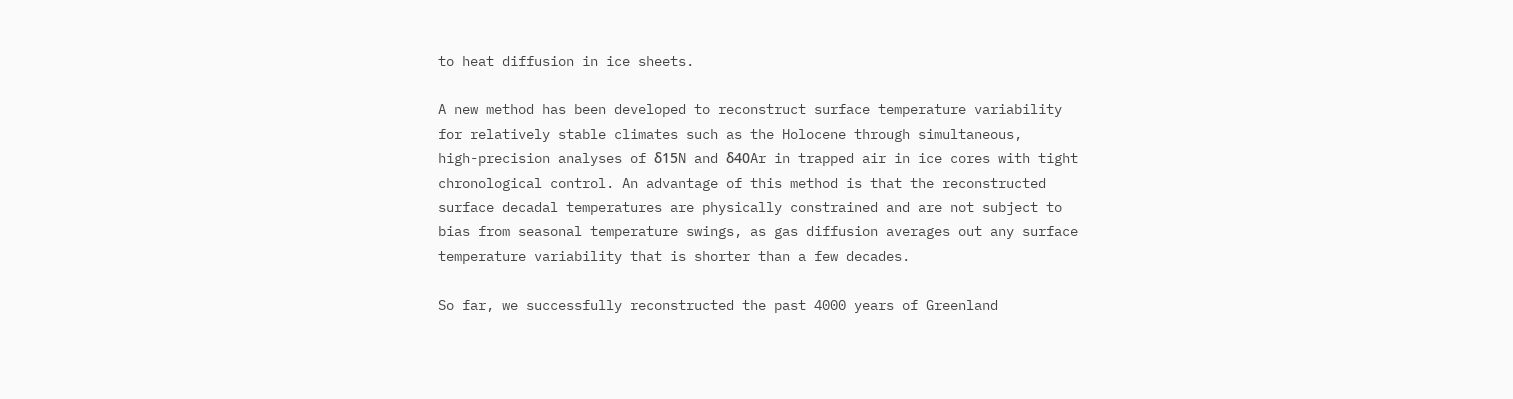to heat diffusion in ice sheets.

A new method has been developed to reconstruct surface temperature variability
for relatively stable climates such as the Holocene through simultaneous,
high-precision analyses of δ15N and δ40Ar in trapped air in ice cores with tight
chronological control. An advantage of this method is that the reconstructed
surface decadal temperatures are physically constrained and are not subject to
bias from seasonal temperature swings, as gas diffusion averages out any surface
temperature variability that is shorter than a few decades.

So far, we successfully reconstructed the past 4000 years of Greenland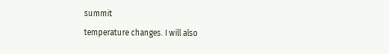summit
temperature changes. I will also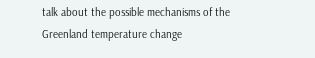talk about the possible mechanisms of the
Greenland temperature change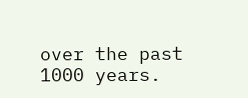over the past 1000 years.